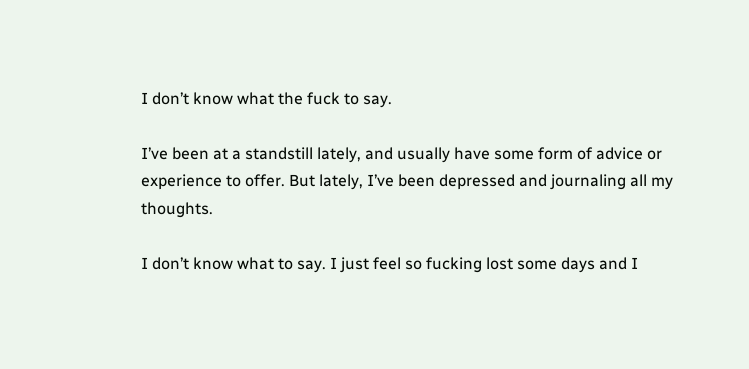I don’t know what the fuck to say.

I’ve been at a standstill lately, and usually have some form of advice or experience to offer. But lately, I’ve been depressed and journaling all my thoughts.

I don’t know what to say. I just feel so fucking lost some days and I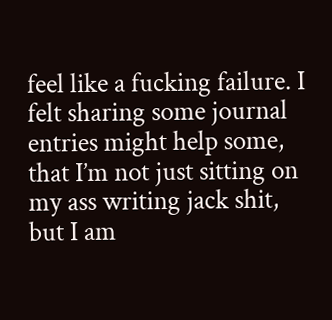feel like a fucking failure. I felt sharing some journal entries might help some, that I’m not just sitting on my ass writing jack shit, but I am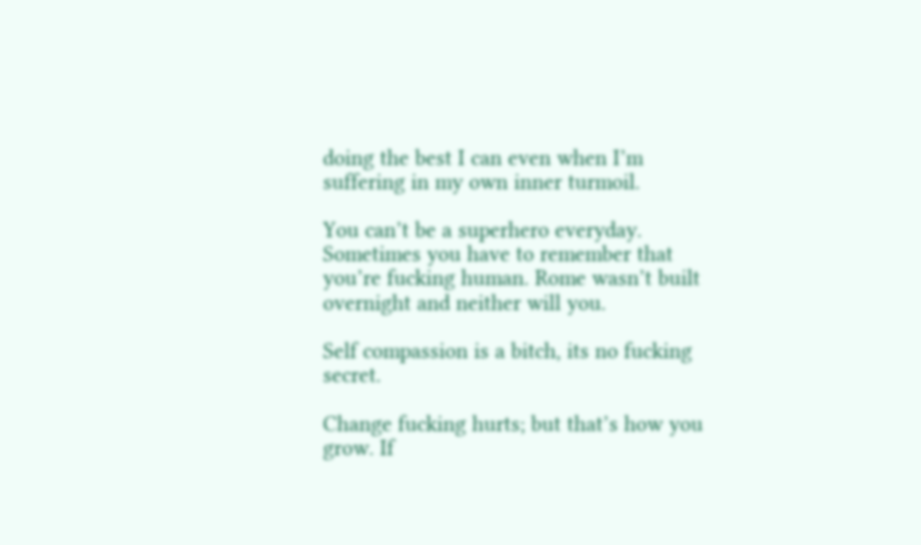doing the best I can even when I’m suffering in my own inner turmoil.

You can’t be a superhero everyday. Sometimes you have to remember that you’re fucking human. Rome wasn’t built overnight and neither will you.

Self compassion is a bitch, its no fucking secret.

Change fucking hurts; but that’s how you grow. If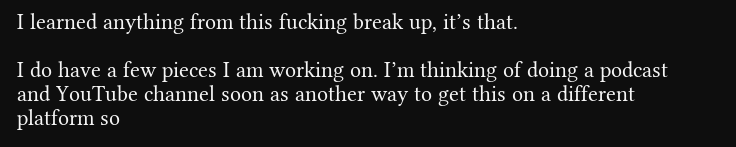I learned anything from this fucking break up, it’s that.

I do have a few pieces I am working on. I’m thinking of doing a podcast and YouTube channel soon as another way to get this on a different platform so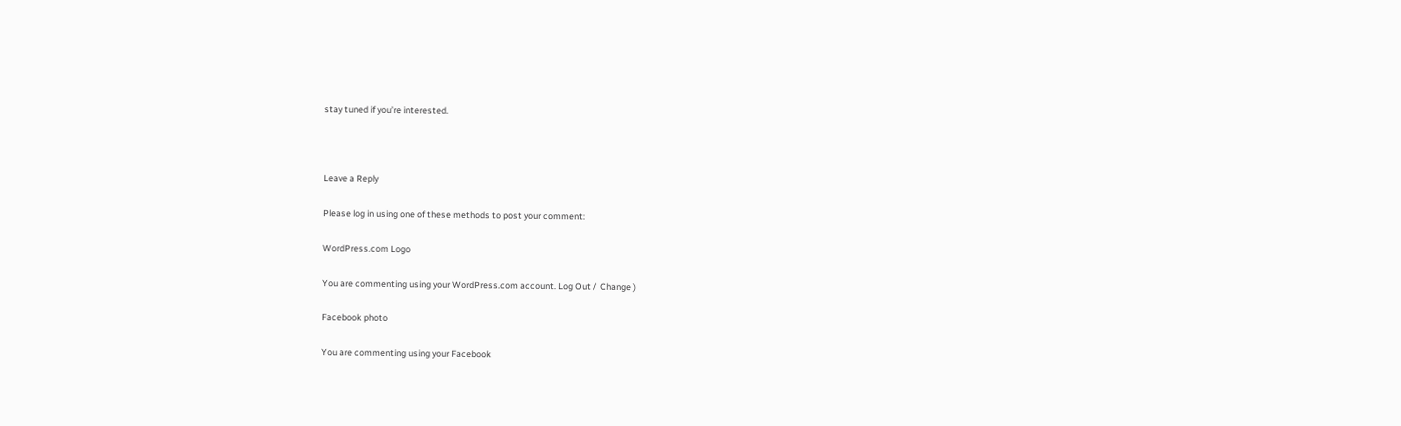stay tuned if you’re interested.



Leave a Reply

Please log in using one of these methods to post your comment:

WordPress.com Logo

You are commenting using your WordPress.com account. Log Out /  Change )

Facebook photo

You are commenting using your Facebook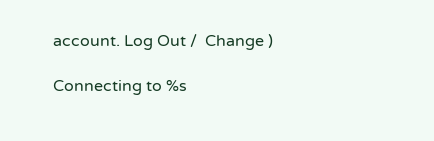account. Log Out /  Change )

Connecting to %s